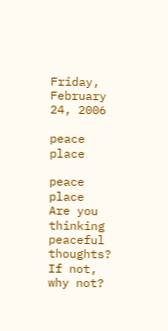Friday, February 24, 2006

peace place

peace place
Are you thinking peaceful thoughts? If not, why not?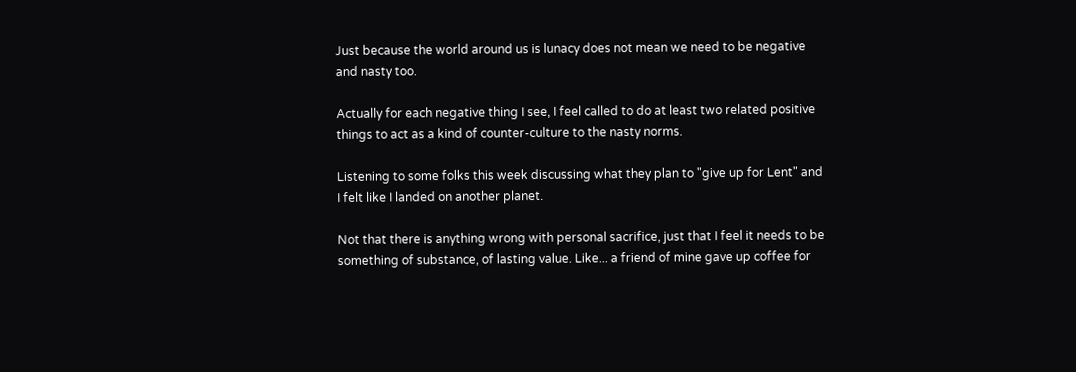Just because the world around us is lunacy does not mean we need to be negative and nasty too.

Actually for each negative thing I see, I feel called to do at least two related positive things to act as a kind of counter-culture to the nasty norms.

Listening to some folks this week discussing what they plan to "give up for Lent" and I felt like I landed on another planet.

Not that there is anything wrong with personal sacrifice, just that I feel it needs to be something of substance, of lasting value. Like... a friend of mine gave up coffee for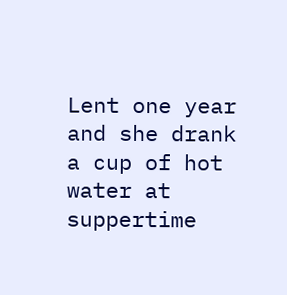Lent one year and she drank a cup of hot water at suppertime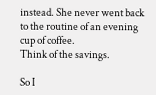instead. She never went back to the routine of an evening cup of coffee.
Think of the savings.

So I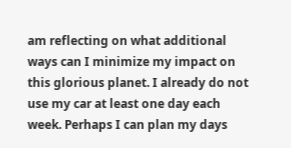am reflecting on what additional ways can I minimize my impact on this glorious planet. I already do not use my car at least one day each week. Perhaps I can plan my days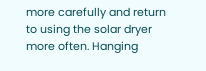more carefully and return to using the solar dryer more often. Hanging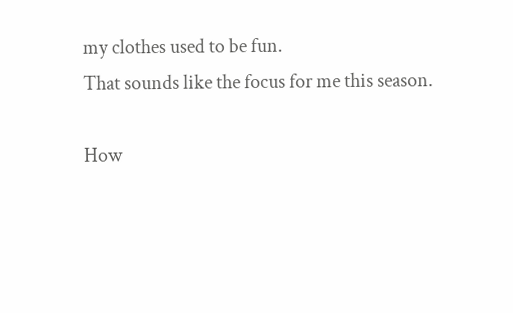my clothes used to be fun.
That sounds like the focus for me this season.

How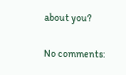about you?

No comments: